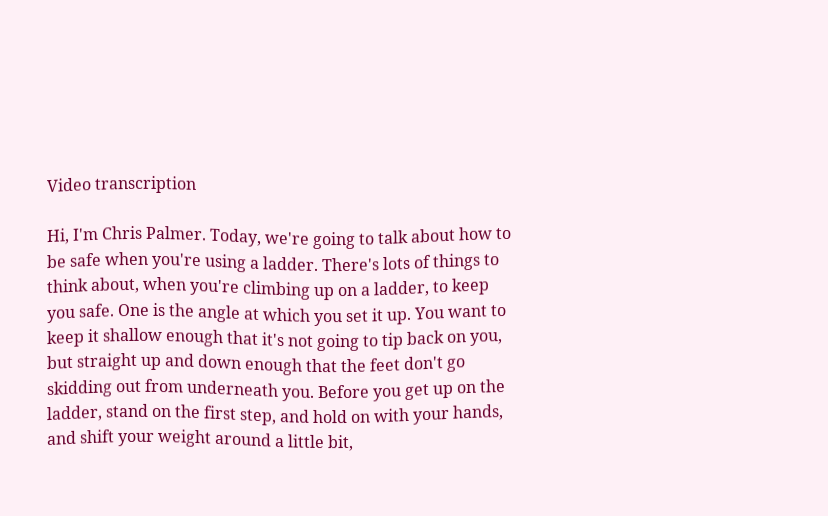Video transcription

Hi, I'm Chris Palmer. Today, we're going to talk about how to be safe when you're using a ladder. There's lots of things to think about, when you're climbing up on a ladder, to keep you safe. One is the angle at which you set it up. You want to keep it shallow enough that it's not going to tip back on you, but straight up and down enough that the feet don't go skidding out from underneath you. Before you get up on the ladder, stand on the first step, and hold on with your hands, and shift your weight around a little bit,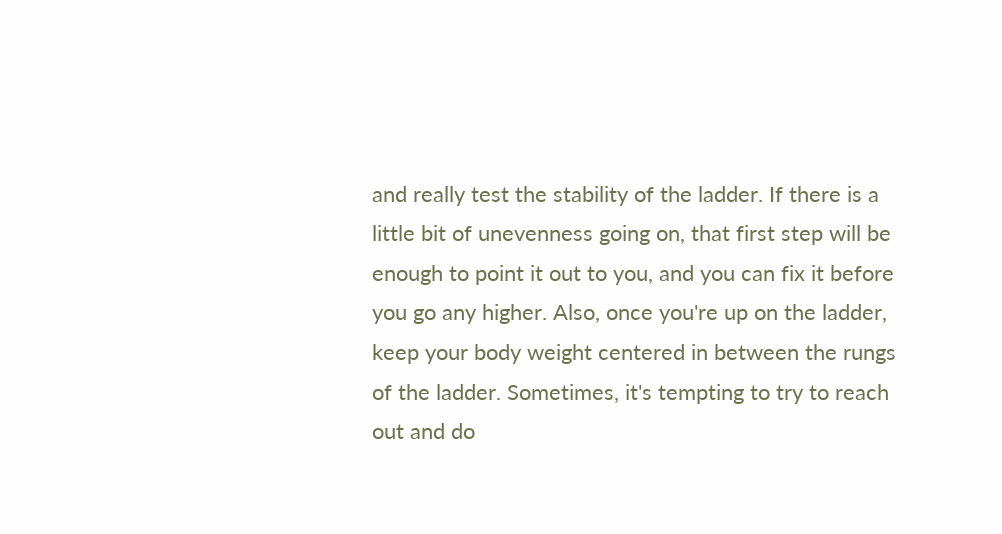and really test the stability of the ladder. If there is a little bit of unevenness going on, that first step will be enough to point it out to you, and you can fix it before you go any higher. Also, once you're up on the ladder, keep your body weight centered in between the rungs of the ladder. Sometimes, it's tempting to try to reach out and do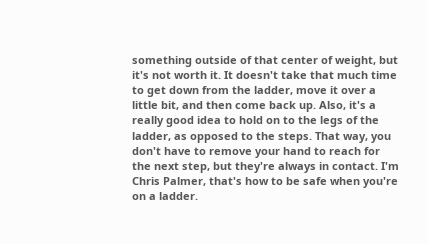something outside of that center of weight, but it's not worth it. It doesn't take that much time to get down from the ladder, move it over a little bit, and then come back up. Also, it's a really good idea to hold on to the legs of the ladder, as opposed to the steps. That way, you don't have to remove your hand to reach for the next step, but they're always in contact. I'm Chris Palmer, that's how to be safe when you're on a ladder.